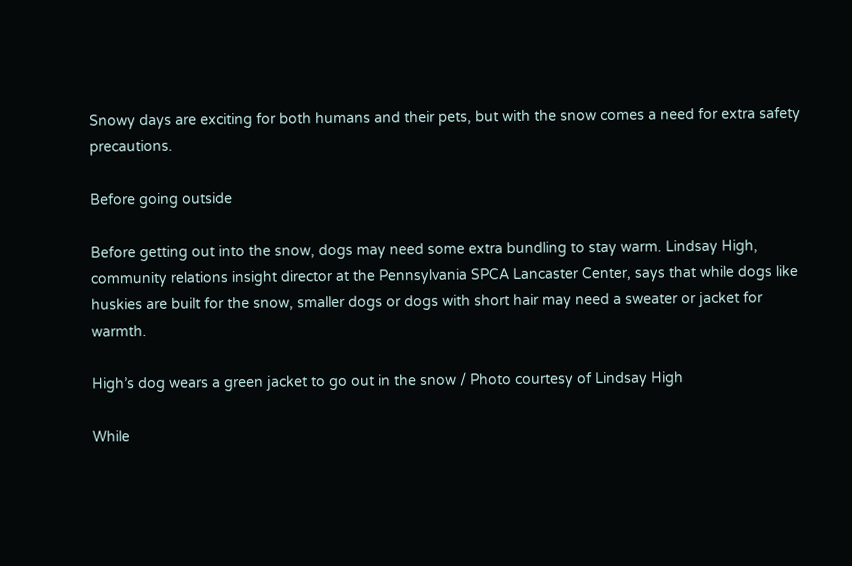Snowy days are exciting for both humans and their pets, but with the snow comes a need for extra safety precautions.

Before going outside

Before getting out into the snow, dogs may need some extra bundling to stay warm. Lindsay High, community relations insight director at the Pennsylvania SPCA Lancaster Center, says that while dogs like huskies are built for the snow, smaller dogs or dogs with short hair may need a sweater or jacket for warmth.

High’s dog wears a green jacket to go out in the snow / Photo courtesy of Lindsay High

While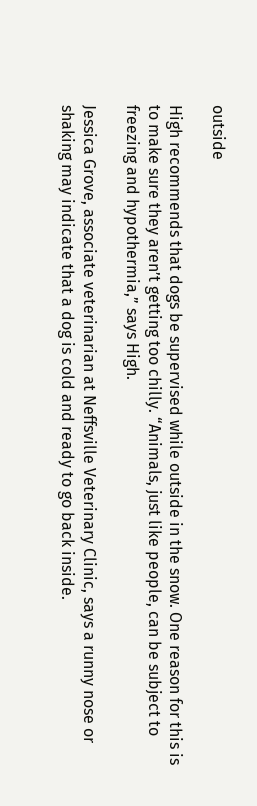outside

High recommends that dogs be supervised while outside in the snow. One reason for this is to make sure they aren’t getting too chilly. “Animals, just like people, can be subject to freezing and hypothermia,” says High.

Jessica Grove, associate veterinarian at Neffsville Veterinary Clinic, says a runny nose or shaking may indicate that a dog is cold and ready to go back inside.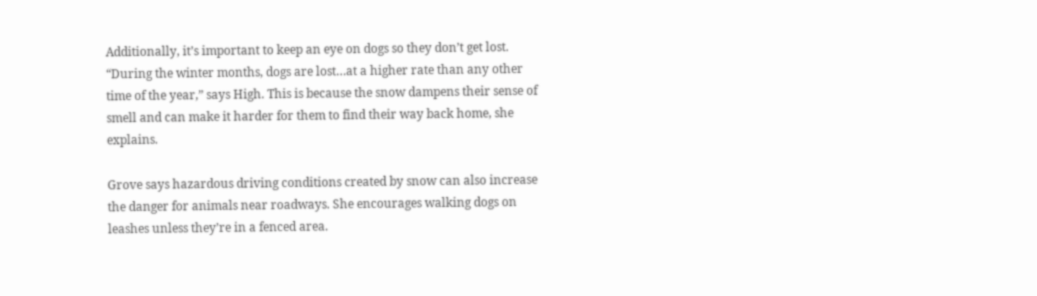Additionally, it’s important to keep an eye on dogs so they don’t get lost. “During the winter months, dogs are lost…at a higher rate than any other time of the year,” says High. This is because the snow dampens their sense of smell and can make it harder for them to find their way back home, she explains.

Grove says hazardous driving conditions created by snow can also increase the danger for animals near roadways. She encourages walking dogs on leashes unless they’re in a fenced area.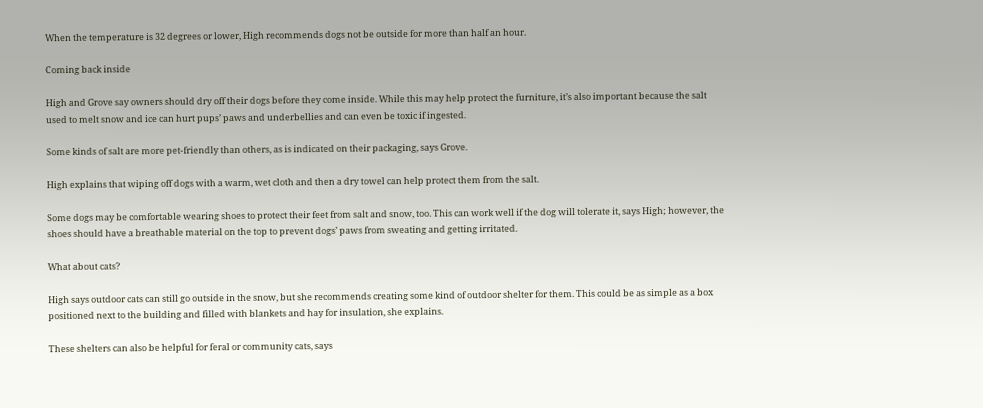When the temperature is 32 degrees or lower, High recommends dogs not be outside for more than half an hour.

Coming back inside

High and Grove say owners should dry off their dogs before they come inside. While this may help protect the furniture, it’s also important because the salt used to melt snow and ice can hurt pups’ paws and underbellies and can even be toxic if ingested.

Some kinds of salt are more pet-friendly than others, as is indicated on their packaging, says Grove.

High explains that wiping off dogs with a warm, wet cloth and then a dry towel can help protect them from the salt.

Some dogs may be comfortable wearing shoes to protect their feet from salt and snow, too. This can work well if the dog will tolerate it, says High; however, the shoes should have a breathable material on the top to prevent dogs’ paws from sweating and getting irritated.

What about cats?

High says outdoor cats can still go outside in the snow, but she recommends creating some kind of outdoor shelter for them. This could be as simple as a box positioned next to the building and filled with blankets and hay for insulation, she explains.

These shelters can also be helpful for feral or community cats, says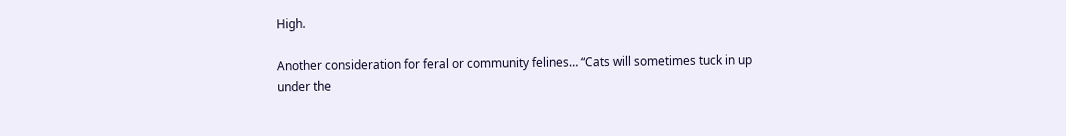High.

Another consideration for feral or community felines… “Cats will sometimes tuck in up under the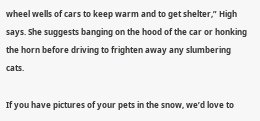wheel wells of cars to keep warm and to get shelter,” High says. She suggests banging on the hood of the car or honking the horn before driving to frighten away any slumbering cats.

If you have pictures of your pets in the snow, we’d love to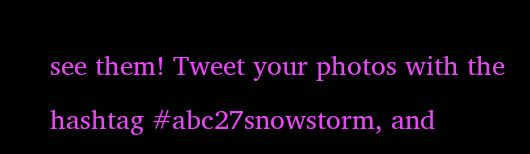see them! Tweet your photos with the hashtag #abc27snowstorm, and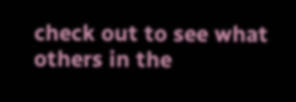check out to see what others in the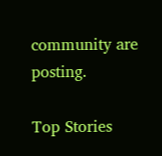community are posting.

Top Stories